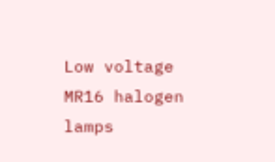Low voltage MR16 halogen lamps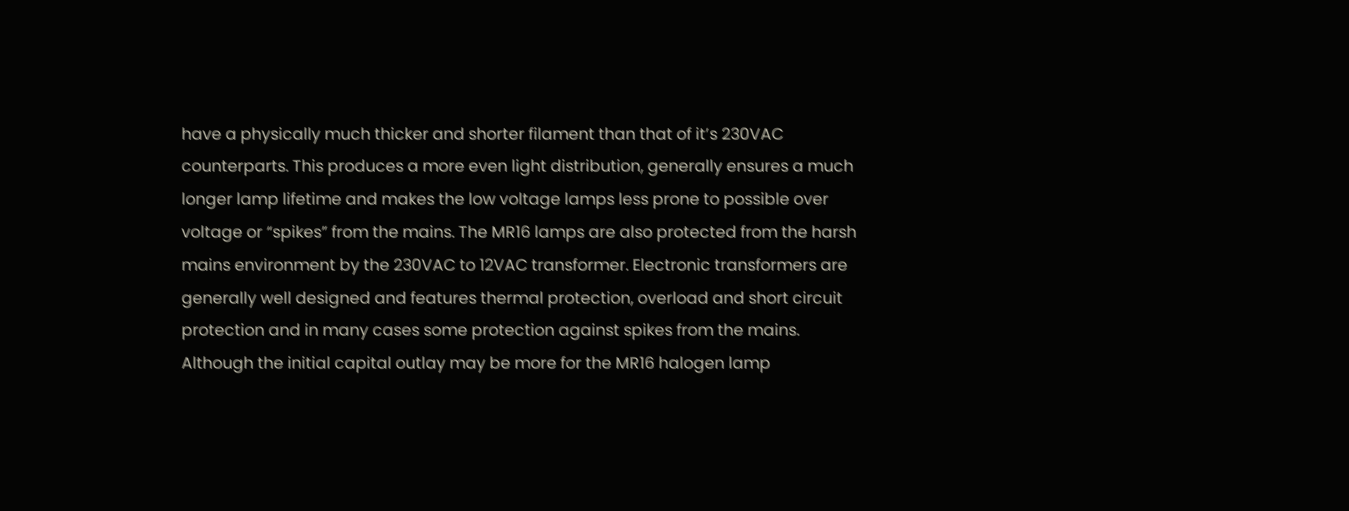have a physically much thicker and shorter filament than that of it’s 230VAC counterparts. This produces a more even light distribution, generally ensures a much longer lamp lifetime and makes the low voltage lamps less prone to possible over voltage or “spikes” from the mains. The MR16 lamps are also protected from the harsh mains environment by the 230VAC to 12VAC transformer. Electronic transformers are generally well designed and features thermal protection, overload and short circuit protection and in many cases some protection against spikes from the mains. Although the initial capital outlay may be more for the MR16 halogen lamp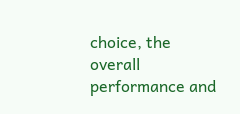choice, the overall performance and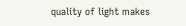quality of light makes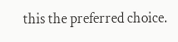this the preferred choice.